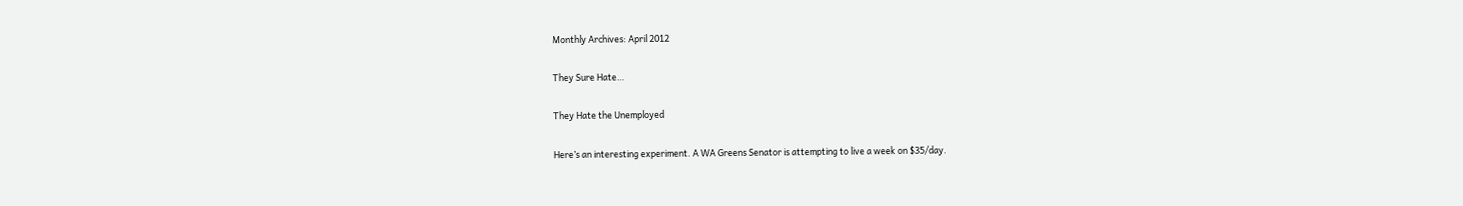Monthly Archives: April 2012

They Sure Hate…

They Hate the Unemployed

Here’s an interesting experiment. A WA Greens Senator is attempting to live a week on $35/day.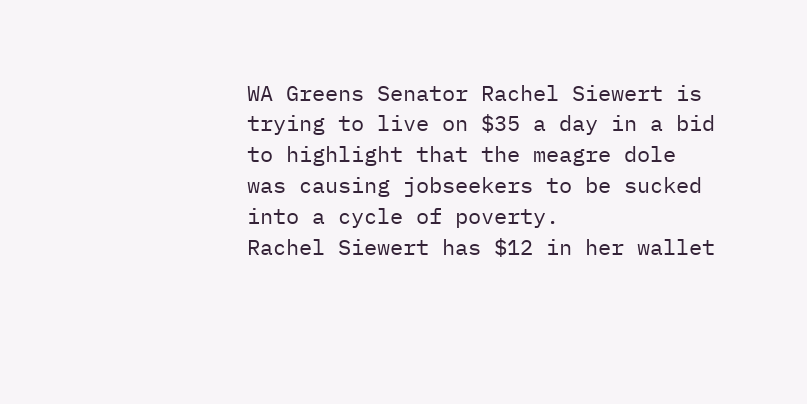WA Greens Senator Rachel Siewert is trying to live on $35 a day in a bid to highlight that the meagre dole was causing jobseekers to be sucked into a cycle of poverty.
Rachel Siewert has $12 in her wallet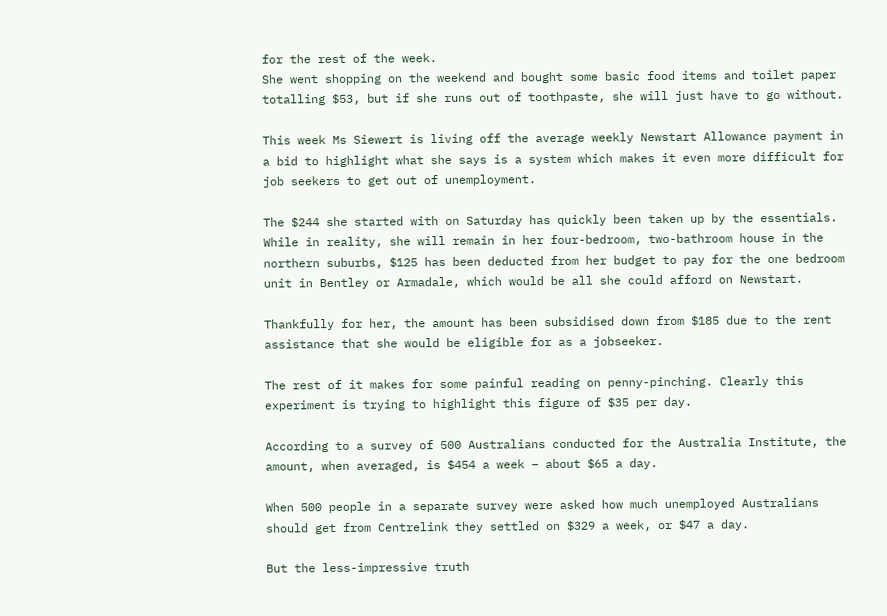for the rest of the week.
She went shopping on the weekend and bought some basic food items and toilet paper totalling $53, but if she runs out of toothpaste, she will just have to go without.

This week Ms Siewert is living off the average weekly Newstart Allowance payment in a bid to highlight what she says is a system which makes it even more difficult for job seekers to get out of unemployment.

The $244 she started with on Saturday has quickly been taken up by the essentials.
While in reality, she will remain in her four-bedroom, two-bathroom house in the northern suburbs, $125 has been deducted from her budget to pay for the one bedroom unit in Bentley or Armadale, which would be all she could afford on Newstart.

Thankfully for her, the amount has been subsidised down from $185 due to the rent assistance that she would be eligible for as a jobseeker.

The rest of it makes for some painful reading on penny-pinching. Clearly this experiment is trying to highlight this figure of $35 per day.

According to a survey of 500 Australians conducted for the Australia Institute, the amount, when averaged, is $454 a week – about $65 a day.

When 500 people in a separate survey were asked how much unemployed Australians should get from Centrelink they settled on $329 a week, or $47 a day.

But the less-impressive truth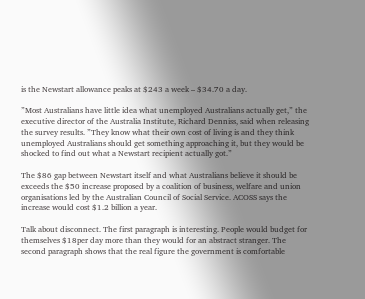is the Newstart allowance peaks at $243 a week – $34.70 a day.

”Most Australians have little idea what unemployed Australians actually get,” the executive director of the Australia Institute, Richard Denniss, said when releasing the survey results. ”They know what their own cost of living is and they think unemployed Australians should get something approaching it, but they would be shocked to find out what a Newstart recipient actually got.”

The $86 gap between Newstart itself and what Australians believe it should be exceeds the $50 increase proposed by a coalition of business, welfare and union organisations led by the Australian Council of Social Service. ACOSS says the increase would cost $1.2 billion a year.

Talk about disconnect. The first paragraph is interesting. People would budget for themselves $18per day more than they would for an abstract stranger. The second paragraph shows that the real figure the government is comfortable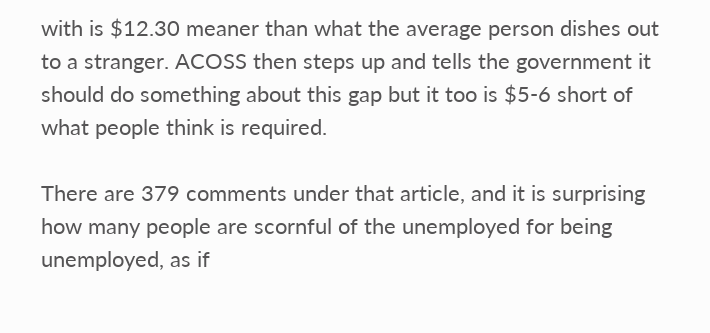with is $12.30 meaner than what the average person dishes out to a stranger. ACOSS then steps up and tells the government it should do something about this gap but it too is $5-6 short of what people think is required.

There are 379 comments under that article, and it is surprising how many people are scornful of the unemployed for being unemployed, as if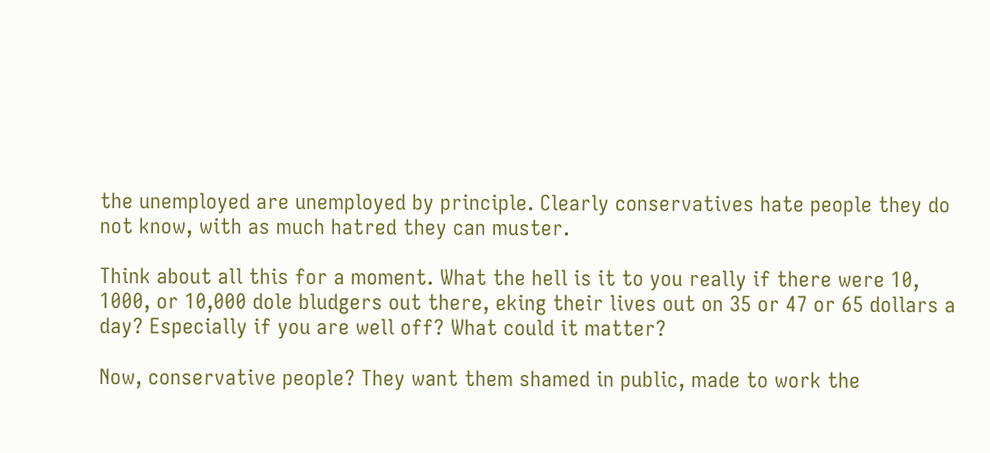the unemployed are unemployed by principle. Clearly conservatives hate people they do not know, with as much hatred they can muster.

Think about all this for a moment. What the hell is it to you really if there were 10, 1000, or 10,000 dole bludgers out there, eking their lives out on 35 or 47 or 65 dollars a day? Especially if you are well off? What could it matter?

Now, conservative people? They want them shamed in public, made to work the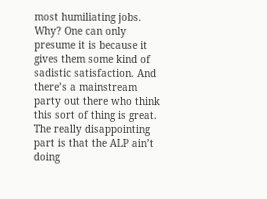most humiliating jobs. Why? One can only presume it is because it gives them some kind of sadistic satisfaction. And there’s a mainstream party out there who think this sort of thing is great. The really disappointing part is that the ALP ain’t doing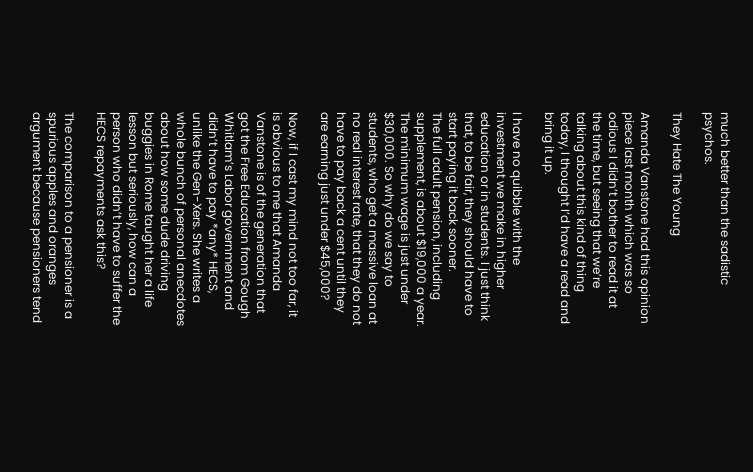much better than the sadistic psychos.

They Hate The Young

Amanda Vanstone had this opinion piece last month which was so odious I didn’t bother to read it at the time, but seeing that we’re talking about this kind of thing today, I thought I’d have a read and bring it up.

I have no quibble with the investment we make in higher education or in students. I just think that, to be fair, they should have to start paying it back sooner.
The full adult pension, including supplement, is about $19,000 a year. The minimum wage is just under $30,000. So why do we say to students, who get a massive loan at no real interest rate, that they do not have to pay back a cent until they are earning just under $45,000?

Now, if I cast my mind not too far, it is obvious to me that Amanda Vanstone is of the generation that got the Free Education from Gough Whitlam’s Labor government and didn’t have to pay *any* HECS, unlike the Gen-Xers. She writes a whole bunch of personal anecdotes about how some dude driving buggies in Rome taught her a life lesson but seriously, how can a person who didn’t have to suffer the HECS repayments ask this?

The comparison to a pensioner is a spurious apples and oranges argument because pensioners tend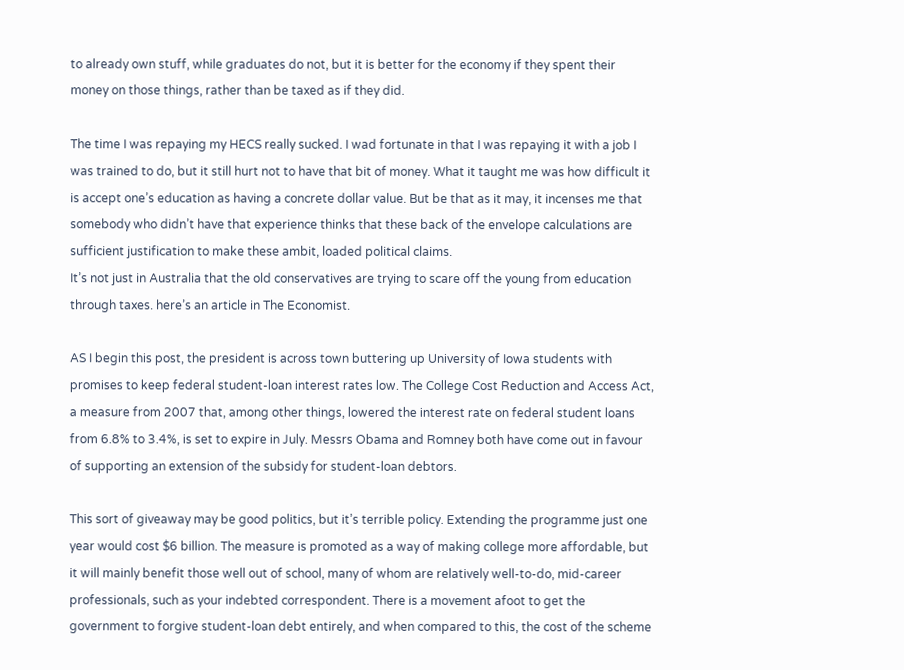to already own stuff, while graduates do not, but it is better for the economy if they spent their money on those things, rather than be taxed as if they did.

The time I was repaying my HECS really sucked. I wad fortunate in that I was repaying it with a job I was trained to do, but it still hurt not to have that bit of money. What it taught me was how difficult it is accept one’s education as having a concrete dollar value. But be that as it may, it incenses me that somebody who didn’t have that experience thinks that these back of the envelope calculations are sufficient justification to make these ambit, loaded political claims.
It’s not just in Australia that the old conservatives are trying to scare off the young from education through taxes. here’s an article in The Economist.

AS I begin this post, the president is across town buttering up University of Iowa students with promises to keep federal student-loan interest rates low. The College Cost Reduction and Access Act, a measure from 2007 that, among other things, lowered the interest rate on federal student loans from 6.8% to 3.4%, is set to expire in July. Messrs Obama and Romney both have come out in favour of supporting an extension of the subsidy for student-loan debtors.

This sort of giveaway may be good politics, but it’s terrible policy. Extending the programme just one year would cost $6 billion. The measure is promoted as a way of making college more affordable, but it will mainly benefit those well out of school, many of whom are relatively well-to-do, mid-career professionals, such as your indebted correspondent. There is a movement afoot to get the government to forgive student-loan debt entirely, and when compared to this, the cost of the scheme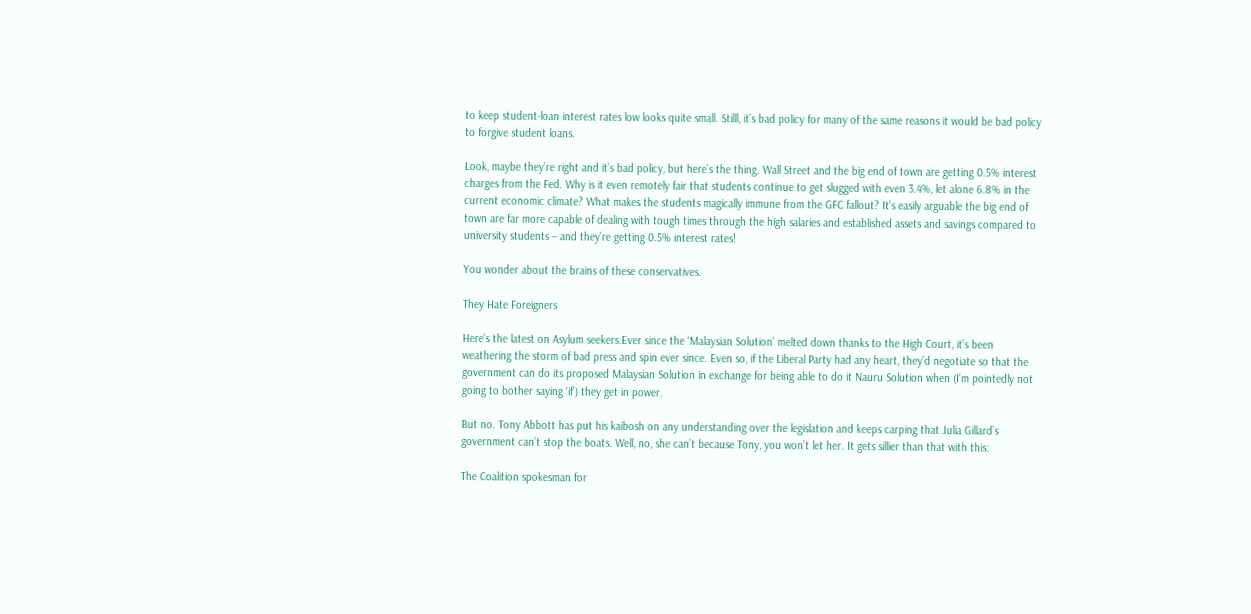to keep student-loan interest rates low looks quite small. Stilll, it’s bad policy for many of the same reasons it would be bad policy to forgive student loans.

Look, maybe they’re right and it’s bad policy, but here’s the thing. Wall Street and the big end of town are getting 0.5% interest charges from the Fed. Why is it even remotely fair that students continue to get slugged with even 3.4%, let alone 6.8% in the current economic climate? What makes the students magically immune from the GFC fallout? It’s easily arguable the big end of town are far more capable of dealing with tough times through the high salaries and established assets and savings compared to university students – and they’re getting 0.5% interest rates!

You wonder about the brains of these conservatives.

They Hate Foreigners

Here’s the latest on Asylum seekers.Ever since the ‘Malaysian Solution’ melted down thanks to the High Court, it’s been weathering the storm of bad press and spin ever since. Even so, if the Liberal Party had any heart, they’d negotiate so that the government can do its proposed Malaysian Solution in exchange for being able to do it Nauru Solution when (I’m pointedly not going to bother saying ‘if’) they get in power.

But no. Tony Abbott has put his kaibosh on any understanding over the legislation and keeps carping that Julia Gillard’s government can’t stop the boats. Well, no, she can’t because Tony, you won’t let her. It gets sillier than that with this:

The Coalition spokesman for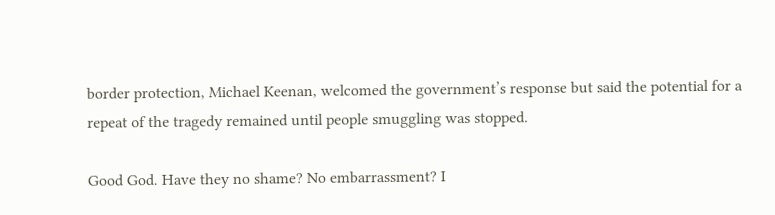border protection, Michael Keenan, welcomed the government’s response but said the potential for a repeat of the tragedy remained until people smuggling was stopped.

Good God. Have they no shame? No embarrassment? I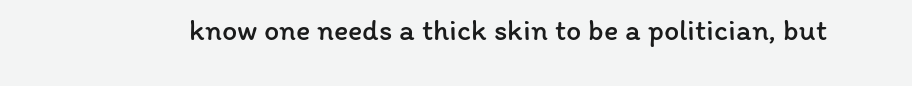know one needs a thick skin to be a politician, but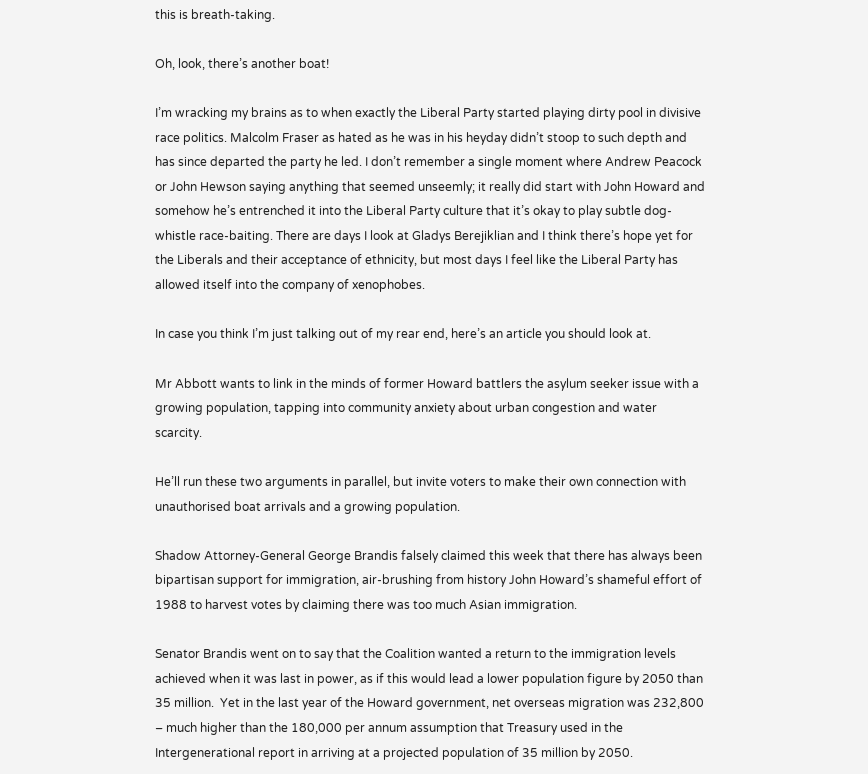this is breath-taking.

Oh, look, there’s another boat!

I’m wracking my brains as to when exactly the Liberal Party started playing dirty pool in divisive race politics. Malcolm Fraser as hated as he was in his heyday didn’t stoop to such depth and has since departed the party he led. I don’t remember a single moment where Andrew Peacock or John Hewson saying anything that seemed unseemly; it really did start with John Howard and somehow he’s entrenched it into the Liberal Party culture that it’s okay to play subtle dog-whistle race-baiting. There are days I look at Gladys Berejiklian and I think there’s hope yet for the Liberals and their acceptance of ethnicity, but most days I feel like the Liberal Party has allowed itself into the company of xenophobes.

In case you think I’m just talking out of my rear end, here’s an article you should look at.

Mr Abbott wants to link in the minds of former Howard battlers the asylum seeker issue with a growing population, tapping into community anxiety about urban congestion and water scarcity.

He’ll run these two arguments in parallel, but invite voters to make their own connection with unauthorised boat arrivals and a growing population.

Shadow Attorney-General George Brandis falsely claimed this week that there has always been bipartisan support for immigration, air-brushing from history John Howard’s shameful effort of 1988 to harvest votes by claiming there was too much Asian immigration.

Senator Brandis went on to say that the Coalition wanted a return to the immigration levels achieved when it was last in power, as if this would lead a lower population figure by 2050 than 35 million.  Yet in the last year of the Howard government, net overseas migration was 232,800 – much higher than the 180,000 per annum assumption that Treasury used in the Intergenerational report in arriving at a projected population of 35 million by 2050.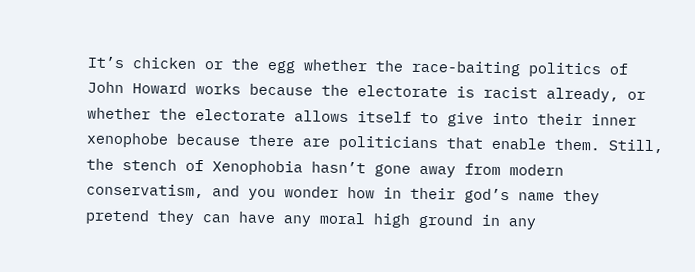It’s chicken or the egg whether the race-baiting politics of John Howard works because the electorate is racist already, or whether the electorate allows itself to give into their inner xenophobe because there are politicians that enable them. Still, the stench of Xenophobia hasn’t gone away from modern conservatism, and you wonder how in their god’s name they pretend they can have any moral high ground in any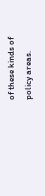of these kinds of policy areas.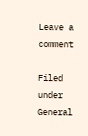Leave a comment

Filed under General